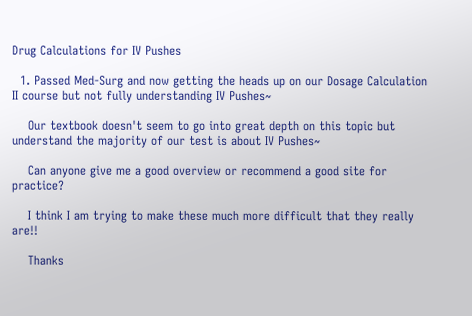Drug Calculations for IV Pushes

  1. Passed Med-Surg and now getting the heads up on our Dosage Calculation II course but not fully understanding IV Pushes~

    Our textbook doesn't seem to go into great depth on this topic but understand the majority of our test is about IV Pushes~

    Can anyone give me a good overview or recommend a good site for practice?

    I think I am trying to make these much more difficult that they really are!!

    Thanks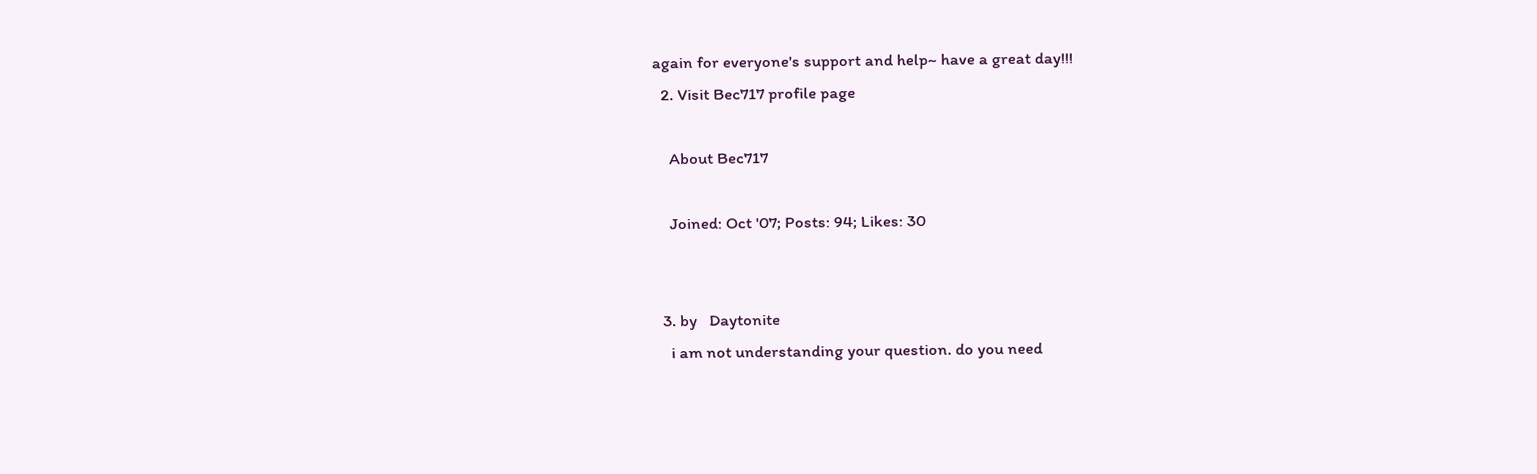again for everyone's support and help~ have a great day!!!
  2. Visit Bec717 profile page

    About Bec717

    Joined: Oct '07; Posts: 94; Likes: 30


  3. by   Daytonite
    i am not understanding your question. do you need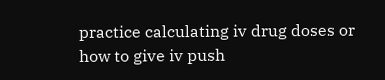practice calculating iv drug doses or how to give iv push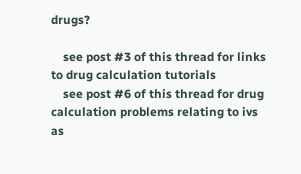drugs?

    see post #3 of this thread for links to drug calculation tutorials
    see post #6 of this thread for drug calculation problems relating to ivs as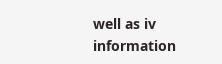well as iv information